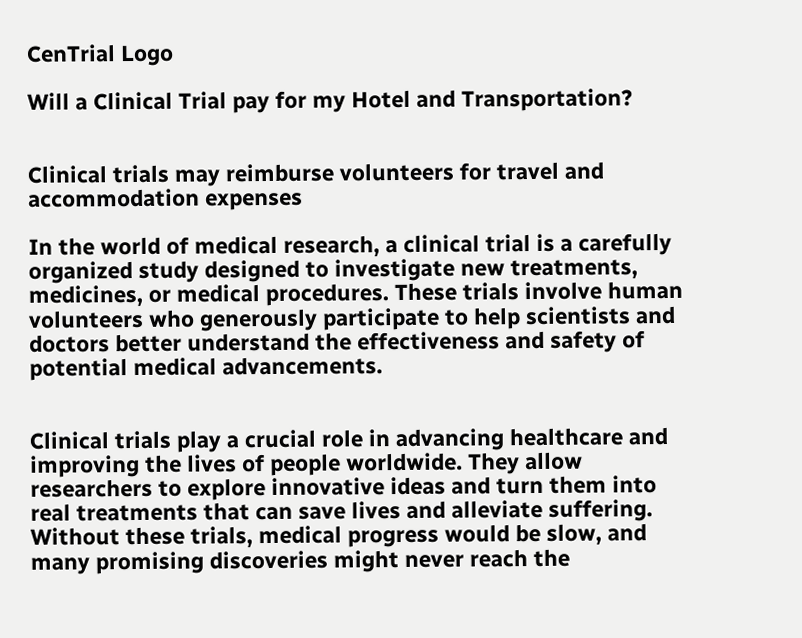CenTrial Logo

Will a Clinical Trial pay for my Hotel and Transportation?


Clinical trials may reimburse volunteers for travel and accommodation expenses

In the world of medical research, a clinical trial is a carefully organized study designed to investigate new treatments, medicines, or medical procedures. These trials involve human volunteers who generously participate to help scientists and doctors better understand the effectiveness and safety of potential medical advancements.


Clinical trials play a crucial role in advancing healthcare and improving the lives of people worldwide. They allow researchers to explore innovative ideas and turn them into real treatments that can save lives and alleviate suffering. Without these trials, medical progress would be slow, and many promising discoveries might never reach the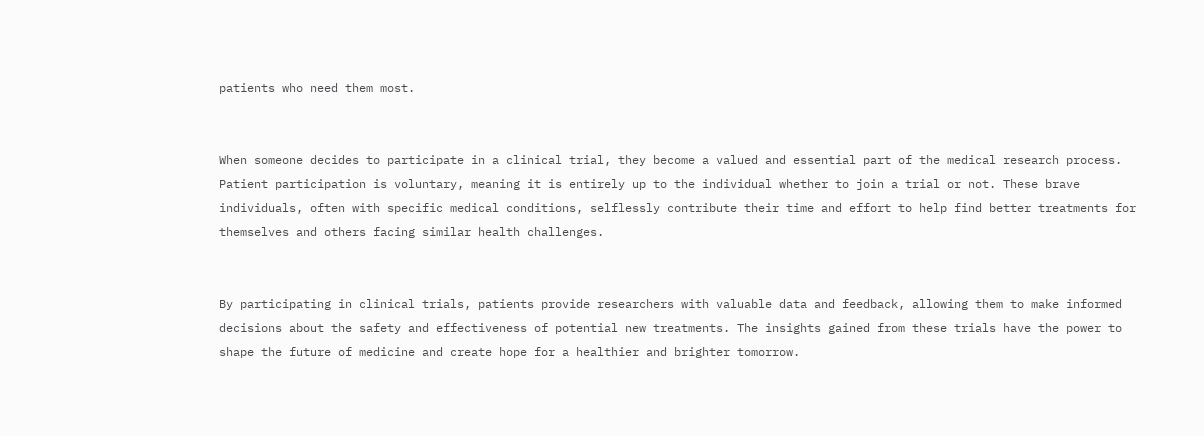patients who need them most.


When someone decides to participate in a clinical trial, they become a valued and essential part of the medical research process. Patient participation is voluntary, meaning it is entirely up to the individual whether to join a trial or not. These brave individuals, often with specific medical conditions, selflessly contribute their time and effort to help find better treatments for themselves and others facing similar health challenges.


By participating in clinical trials, patients provide researchers with valuable data and feedback, allowing them to make informed decisions about the safety and effectiveness of potential new treatments. The insights gained from these trials have the power to shape the future of medicine and create hope for a healthier and brighter tomorrow.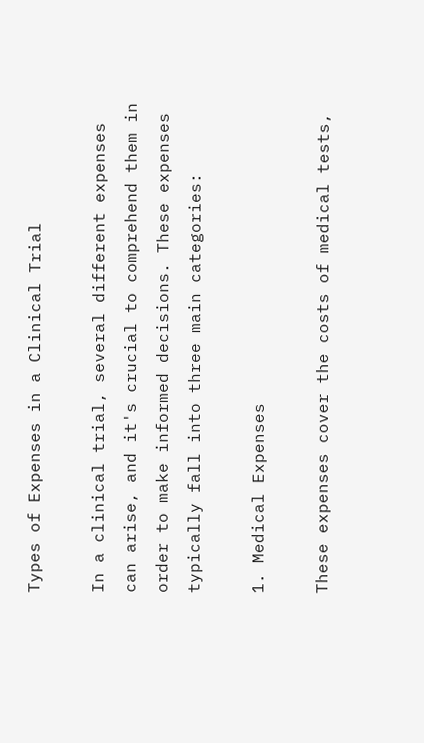Types of Expenses in a Clinical Trial

In a clinical trial, several different expenses can arise, and it's crucial to comprehend them in order to make informed decisions. These expenses typically fall into three main categories:

1. Medical Expenses

These expenses cover the costs of medical tests,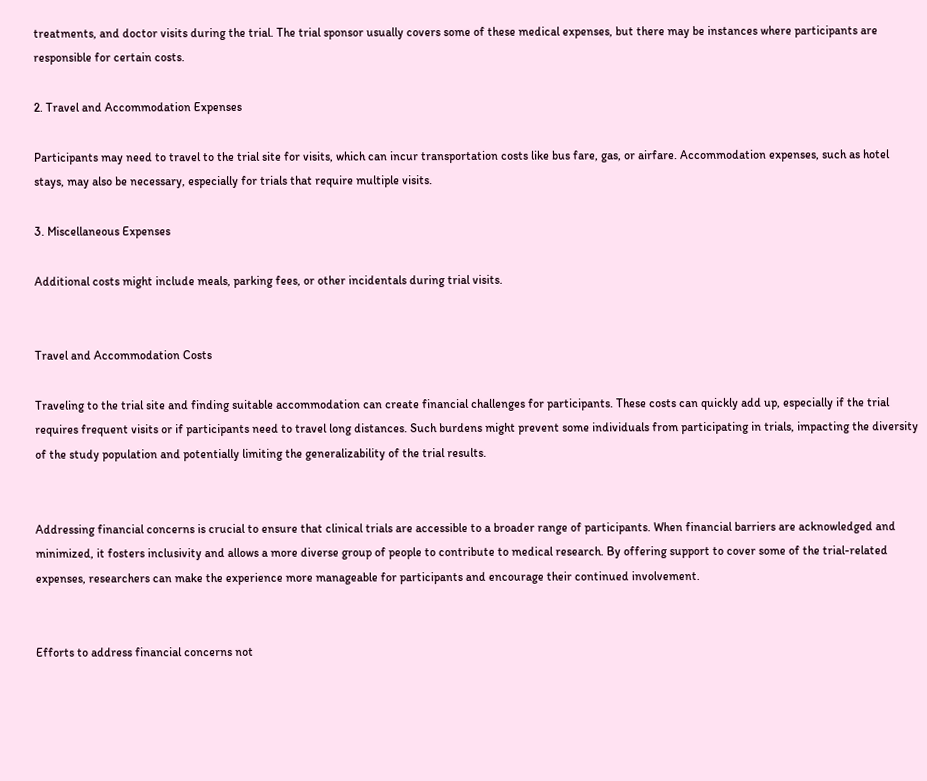treatments, and doctor visits during the trial. The trial sponsor usually covers some of these medical expenses, but there may be instances where participants are responsible for certain costs.

2. Travel and Accommodation Expenses

Participants may need to travel to the trial site for visits, which can incur transportation costs like bus fare, gas, or airfare. Accommodation expenses, such as hotel stays, may also be necessary, especially for trials that require multiple visits.

3. Miscellaneous Expenses

Additional costs might include meals, parking fees, or other incidentals during trial visits.


Travel and Accommodation Costs

Traveling to the trial site and finding suitable accommodation can create financial challenges for participants. These costs can quickly add up, especially if the trial requires frequent visits or if participants need to travel long distances. Such burdens might prevent some individuals from participating in trials, impacting the diversity of the study population and potentially limiting the generalizability of the trial results.


Addressing financial concerns is crucial to ensure that clinical trials are accessible to a broader range of participants. When financial barriers are acknowledged and minimized, it fosters inclusivity and allows a more diverse group of people to contribute to medical research. By offering support to cover some of the trial-related expenses, researchers can make the experience more manageable for participants and encourage their continued involvement.


Efforts to address financial concerns not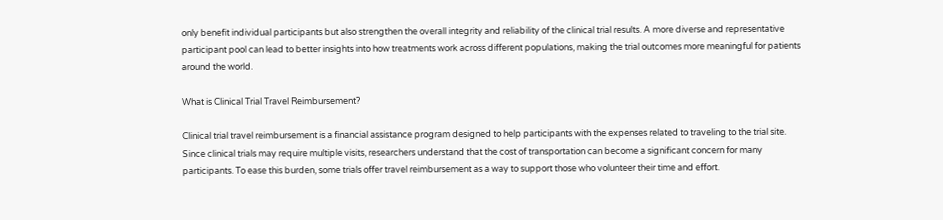only benefit individual participants but also strengthen the overall integrity and reliability of the clinical trial results. A more diverse and representative participant pool can lead to better insights into how treatments work across different populations, making the trial outcomes more meaningful for patients around the world.

What is Clinical Trial Travel Reimbursement?

Clinical trial travel reimbursement is a financial assistance program designed to help participants with the expenses related to traveling to the trial site. Since clinical trials may require multiple visits, researchers understand that the cost of transportation can become a significant concern for many participants. To ease this burden, some trials offer travel reimbursement as a way to support those who volunteer their time and effort.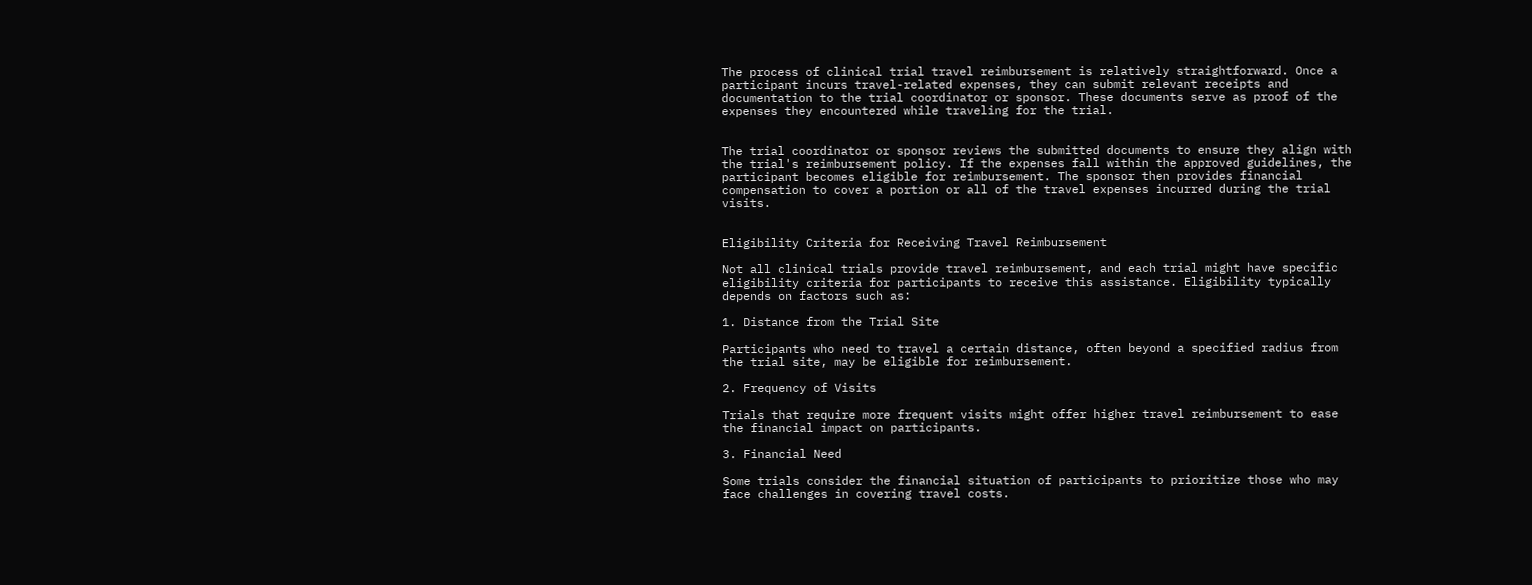The process of clinical trial travel reimbursement is relatively straightforward. Once a participant incurs travel-related expenses, they can submit relevant receipts and documentation to the trial coordinator or sponsor. These documents serve as proof of the expenses they encountered while traveling for the trial.


The trial coordinator or sponsor reviews the submitted documents to ensure they align with the trial's reimbursement policy. If the expenses fall within the approved guidelines, the participant becomes eligible for reimbursement. The sponsor then provides financial compensation to cover a portion or all of the travel expenses incurred during the trial visits.


Eligibility Criteria for Receiving Travel Reimbursement

Not all clinical trials provide travel reimbursement, and each trial might have specific eligibility criteria for participants to receive this assistance. Eligibility typically depends on factors such as:

1. Distance from the Trial Site

Participants who need to travel a certain distance, often beyond a specified radius from the trial site, may be eligible for reimbursement.

2. Frequency of Visits

Trials that require more frequent visits might offer higher travel reimbursement to ease the financial impact on participants.

3. Financial Need

Some trials consider the financial situation of participants to prioritize those who may face challenges in covering travel costs.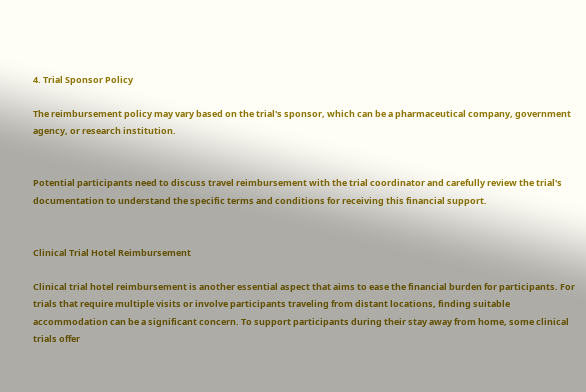4. Trial Sponsor Policy

The reimbursement policy may vary based on the trial's sponsor, which can be a pharmaceutical company, government agency, or research institution.


Potential participants need to discuss travel reimbursement with the trial coordinator and carefully review the trial's documentation to understand the specific terms and conditions for receiving this financial support.


Clinical Trial Hotel Reimbursement

Clinical trial hotel reimbursement is another essential aspect that aims to ease the financial burden for participants. For trials that require multiple visits or involve participants traveling from distant locations, finding suitable accommodation can be a significant concern. To support participants during their stay away from home, some clinical trials offer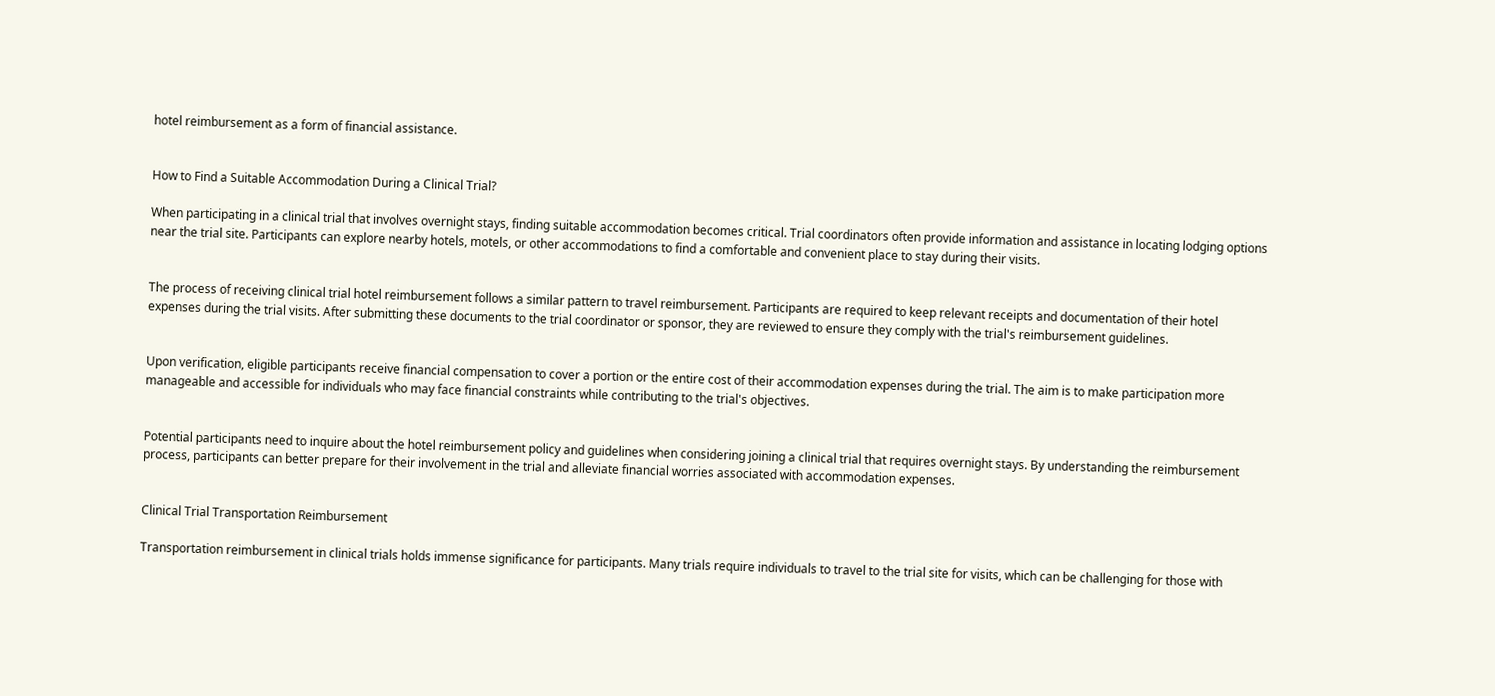hotel reimbursement as a form of financial assistance.


How to Find a Suitable Accommodation During a Clinical Trial?

When participating in a clinical trial that involves overnight stays, finding suitable accommodation becomes critical. Trial coordinators often provide information and assistance in locating lodging options near the trial site. Participants can explore nearby hotels, motels, or other accommodations to find a comfortable and convenient place to stay during their visits.


The process of receiving clinical trial hotel reimbursement follows a similar pattern to travel reimbursement. Participants are required to keep relevant receipts and documentation of their hotel expenses during the trial visits. After submitting these documents to the trial coordinator or sponsor, they are reviewed to ensure they comply with the trial's reimbursement guidelines.


Upon verification, eligible participants receive financial compensation to cover a portion or the entire cost of their accommodation expenses during the trial. The aim is to make participation more manageable and accessible for individuals who may face financial constraints while contributing to the trial's objectives.


Potential participants need to inquire about the hotel reimbursement policy and guidelines when considering joining a clinical trial that requires overnight stays. By understanding the reimbursement process, participants can better prepare for their involvement in the trial and alleviate financial worries associated with accommodation expenses.


Clinical Trial Transportation Reimbursement

Transportation reimbursement in clinical trials holds immense significance for participants. Many trials require individuals to travel to the trial site for visits, which can be challenging for those with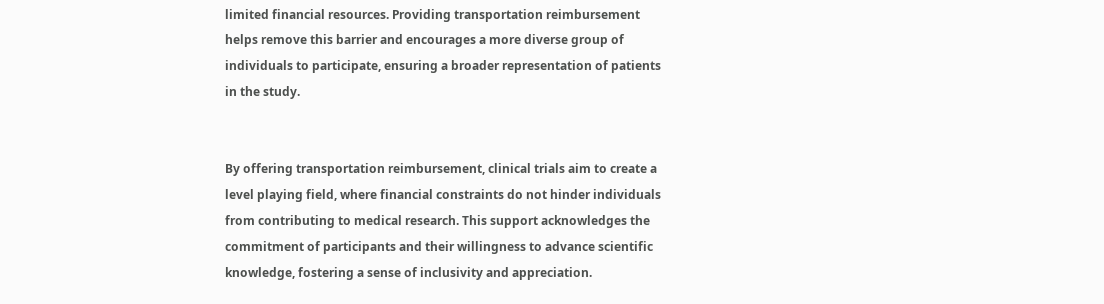limited financial resources. Providing transportation reimbursement helps remove this barrier and encourages a more diverse group of individuals to participate, ensuring a broader representation of patients in the study.


By offering transportation reimbursement, clinical trials aim to create a level playing field, where financial constraints do not hinder individuals from contributing to medical research. This support acknowledges the commitment of participants and their willingness to advance scientific knowledge, fostering a sense of inclusivity and appreciation.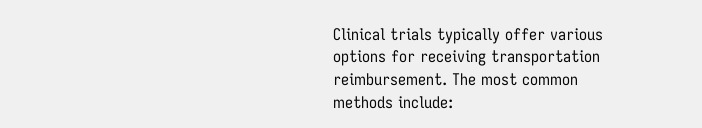Clinical trials typically offer various options for receiving transportation reimbursement. The most common methods include: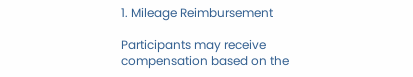1. Mileage Reimbursement

Participants may receive compensation based on the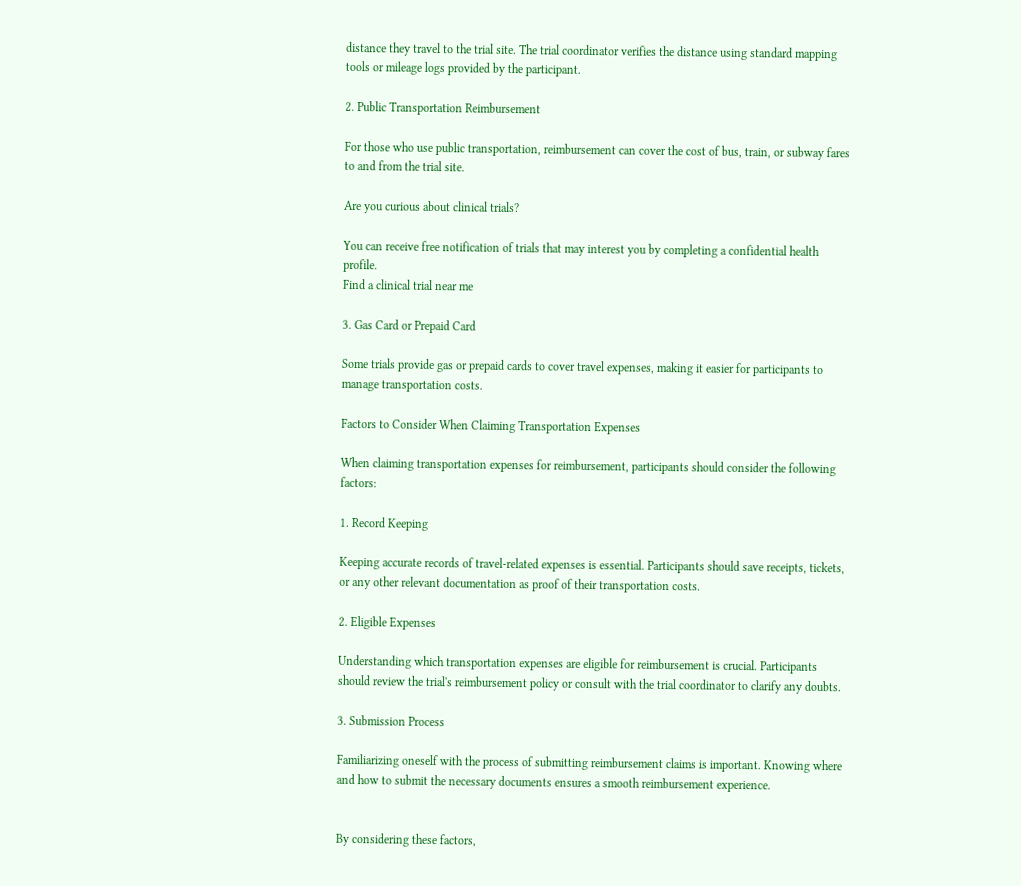distance they travel to the trial site. The trial coordinator verifies the distance using standard mapping tools or mileage logs provided by the participant.

2. Public Transportation Reimbursement

For those who use public transportation, reimbursement can cover the cost of bus, train, or subway fares to and from the trial site.

Are you curious about clinical trials?

You can receive free notification of trials that may interest you by completing a confidential health profile.
Find a clinical trial near me

3. Gas Card or Prepaid Card

Some trials provide gas or prepaid cards to cover travel expenses, making it easier for participants to manage transportation costs.

Factors to Consider When Claiming Transportation Expenses

When claiming transportation expenses for reimbursement, participants should consider the following factors:

1. Record Keeping

Keeping accurate records of travel-related expenses is essential. Participants should save receipts, tickets, or any other relevant documentation as proof of their transportation costs.

2. Eligible Expenses

Understanding which transportation expenses are eligible for reimbursement is crucial. Participants should review the trial's reimbursement policy or consult with the trial coordinator to clarify any doubts.

3. Submission Process

Familiarizing oneself with the process of submitting reimbursement claims is important. Knowing where and how to submit the necessary documents ensures a smooth reimbursement experience.


By considering these factors,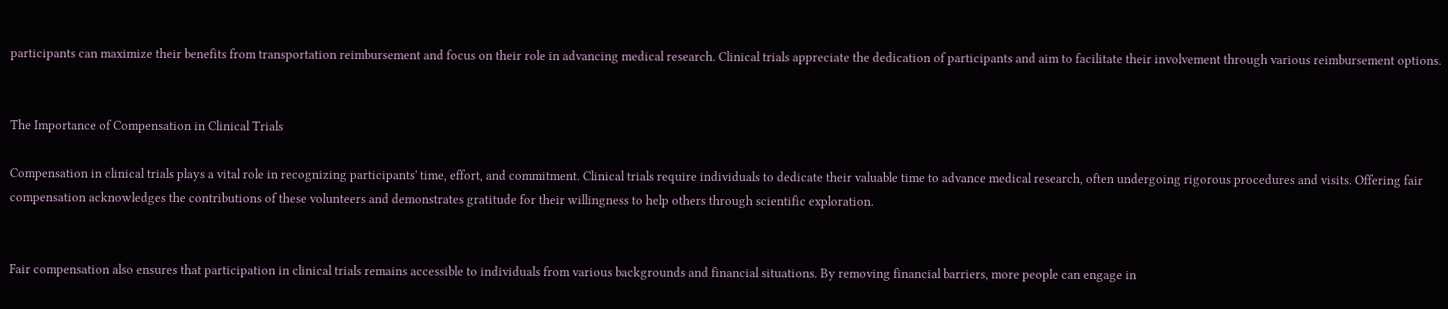participants can maximize their benefits from transportation reimbursement and focus on their role in advancing medical research. Clinical trials appreciate the dedication of participants and aim to facilitate their involvement through various reimbursement options.


The Importance of Compensation in Clinical Trials

Compensation in clinical trials plays a vital role in recognizing participants' time, effort, and commitment. Clinical trials require individuals to dedicate their valuable time to advance medical research, often undergoing rigorous procedures and visits. Offering fair compensation acknowledges the contributions of these volunteers and demonstrates gratitude for their willingness to help others through scientific exploration.


Fair compensation also ensures that participation in clinical trials remains accessible to individuals from various backgrounds and financial situations. By removing financial barriers, more people can engage in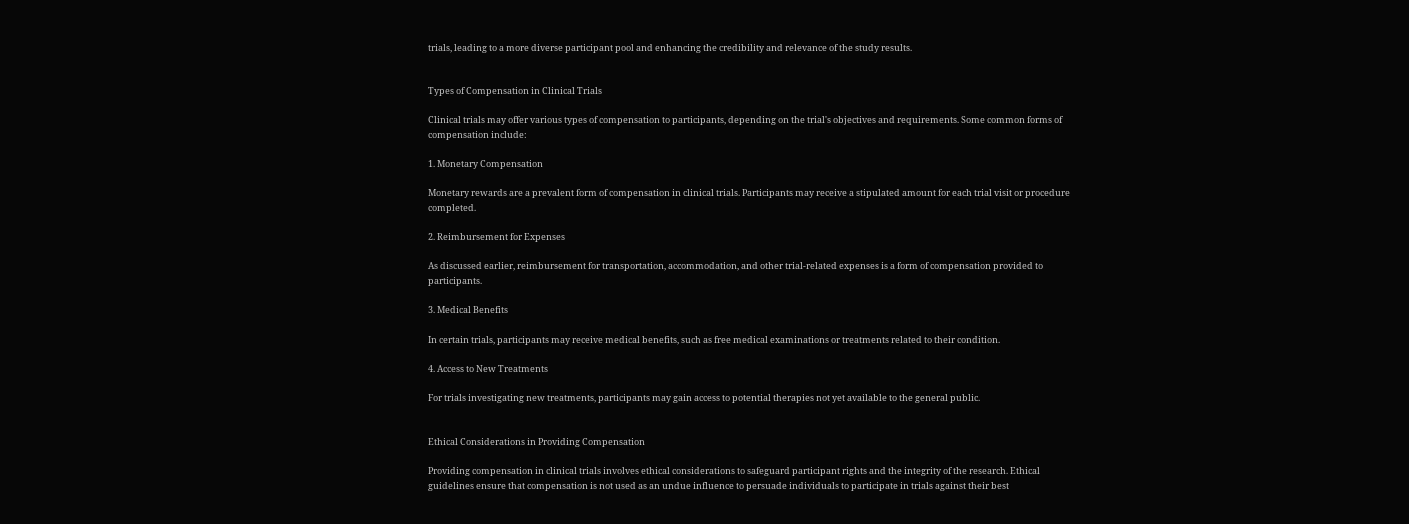trials, leading to a more diverse participant pool and enhancing the credibility and relevance of the study results.


Types of Compensation in Clinical Trials

Clinical trials may offer various types of compensation to participants, depending on the trial's objectives and requirements. Some common forms of compensation include:

1. Monetary Compensation

Monetary rewards are a prevalent form of compensation in clinical trials. Participants may receive a stipulated amount for each trial visit or procedure completed.

2. Reimbursement for Expenses

As discussed earlier, reimbursement for transportation, accommodation, and other trial-related expenses is a form of compensation provided to participants.

3. Medical Benefits

In certain trials, participants may receive medical benefits, such as free medical examinations or treatments related to their condition.

4. Access to New Treatments

For trials investigating new treatments, participants may gain access to potential therapies not yet available to the general public.


Ethical Considerations in Providing Compensation

Providing compensation in clinical trials involves ethical considerations to safeguard participant rights and the integrity of the research. Ethical guidelines ensure that compensation is not used as an undue influence to persuade individuals to participate in trials against their best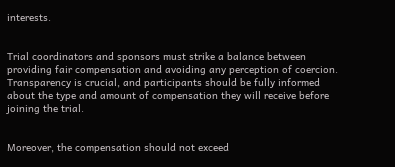interests.


Trial coordinators and sponsors must strike a balance between providing fair compensation and avoiding any perception of coercion. Transparency is crucial, and participants should be fully informed about the type and amount of compensation they will receive before joining the trial.


Moreover, the compensation should not exceed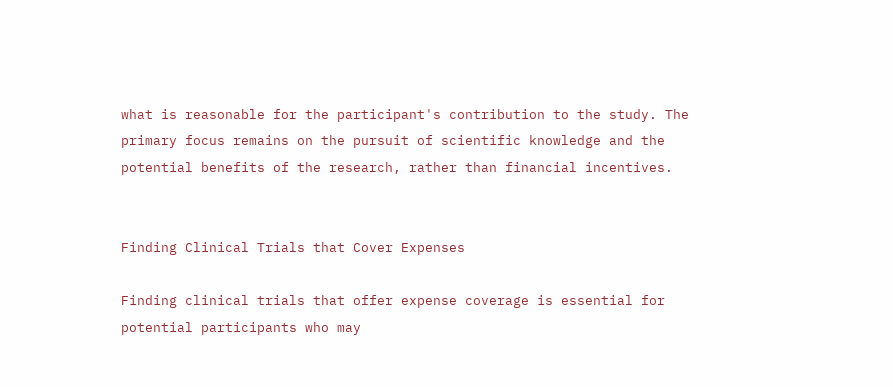what is reasonable for the participant's contribution to the study. The primary focus remains on the pursuit of scientific knowledge and the potential benefits of the research, rather than financial incentives.


Finding Clinical Trials that Cover Expenses

Finding clinical trials that offer expense coverage is essential for potential participants who may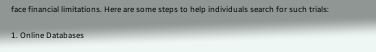face financial limitations. Here are some steps to help individuals search for such trials:

1. Online Databases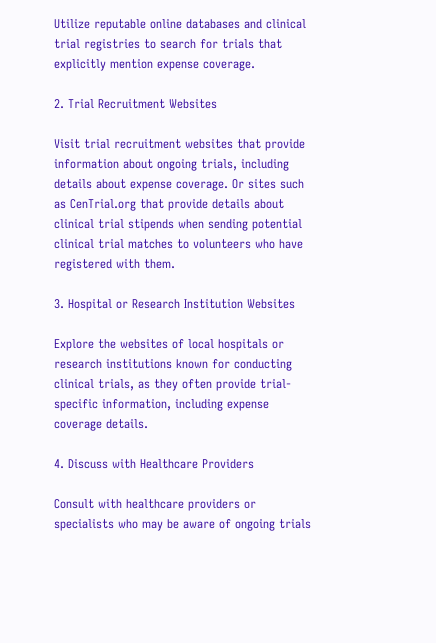Utilize reputable online databases and clinical trial registries to search for trials that explicitly mention expense coverage.

2. Trial Recruitment Websites

Visit trial recruitment websites that provide information about ongoing trials, including details about expense coverage. Or sites such as CenTrial.org that provide details about clinical trial stipends when sending potential clinical trial matches to volunteers who have registered with them.

3. Hospital or Research Institution Websites

Explore the websites of local hospitals or research institutions known for conducting clinical trials, as they often provide trial-specific information, including expense coverage details.

4. Discuss with Healthcare Providers

Consult with healthcare providers or specialists who may be aware of ongoing trials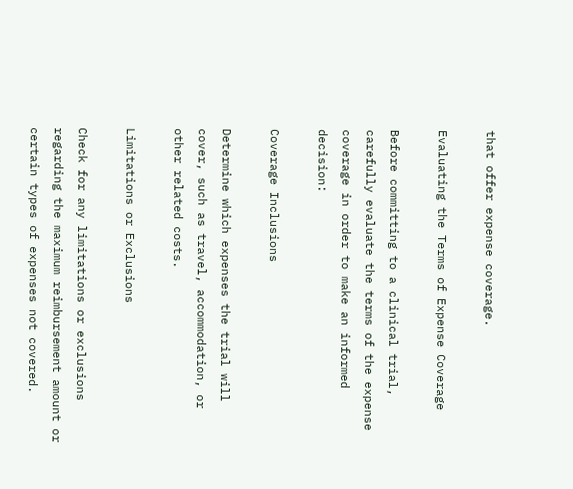that offer expense coverage.

Evaluating the Terms of Expense Coverage

Before committing to a clinical trial, carefully evaluate the terms of the expense coverage in order to make an informed decision:

Coverage Inclusions

Determine which expenses the trial will cover, such as travel, accommodation, or other related costs.

Limitations or Exclusions

Check for any limitations or exclusions regarding the maximum reimbursement amount or certain types of expenses not covered.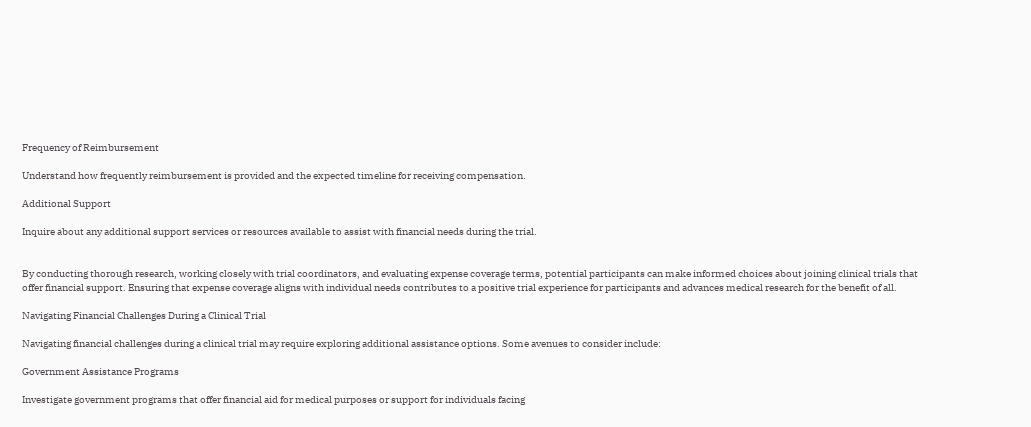Frequency of Reimbursement

Understand how frequently reimbursement is provided and the expected timeline for receiving compensation.

Additional Support

Inquire about any additional support services or resources available to assist with financial needs during the trial.


By conducting thorough research, working closely with trial coordinators, and evaluating expense coverage terms, potential participants can make informed choices about joining clinical trials that offer financial support. Ensuring that expense coverage aligns with individual needs contributes to a positive trial experience for participants and advances medical research for the benefit of all.

Navigating Financial Challenges During a Clinical Trial

Navigating financial challenges during a clinical trial may require exploring additional assistance options. Some avenues to consider include:

Government Assistance Programs

Investigate government programs that offer financial aid for medical purposes or support for individuals facing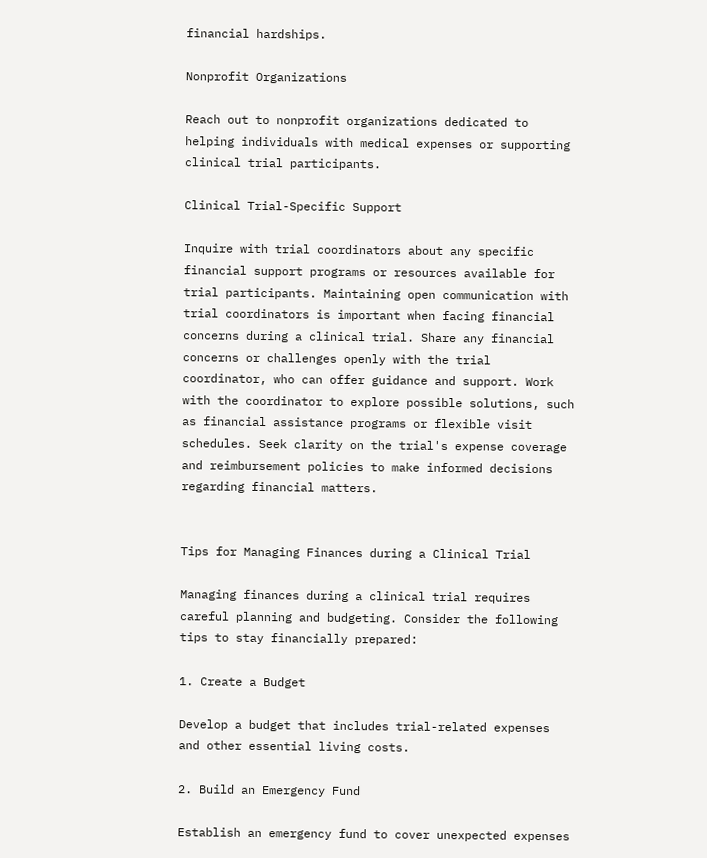financial hardships.

Nonprofit Organizations

Reach out to nonprofit organizations dedicated to helping individuals with medical expenses or supporting clinical trial participants.

Clinical Trial-Specific Support

Inquire with trial coordinators about any specific financial support programs or resources available for trial participants. Maintaining open communication with trial coordinators is important when facing financial concerns during a clinical trial. Share any financial concerns or challenges openly with the trial coordinator, who can offer guidance and support. Work with the coordinator to explore possible solutions, such as financial assistance programs or flexible visit schedules. Seek clarity on the trial's expense coverage and reimbursement policies to make informed decisions regarding financial matters.


Tips for Managing Finances during a Clinical Trial

Managing finances during a clinical trial requires careful planning and budgeting. Consider the following tips to stay financially prepared:

1. Create a Budget

Develop a budget that includes trial-related expenses and other essential living costs.

2. Build an Emergency Fund

Establish an emergency fund to cover unexpected expenses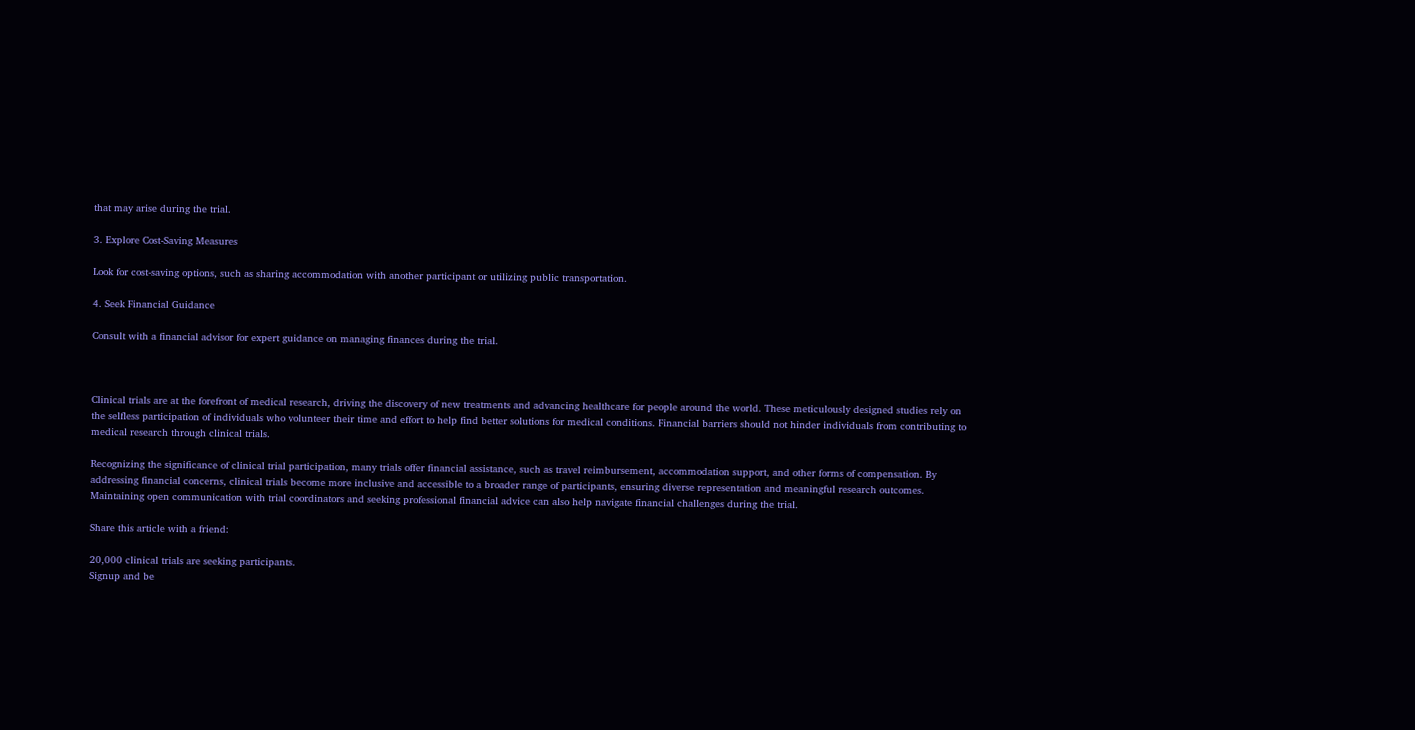that may arise during the trial.

3. Explore Cost-Saving Measures

Look for cost-saving options, such as sharing accommodation with another participant or utilizing public transportation.

4. Seek Financial Guidance

Consult with a financial advisor for expert guidance on managing finances during the trial.



Clinical trials are at the forefront of medical research, driving the discovery of new treatments and advancing healthcare for people around the world. These meticulously designed studies rely on the selfless participation of individuals who volunteer their time and effort to help find better solutions for medical conditions. Financial barriers should not hinder individuals from contributing to medical research through clinical trials.

Recognizing the significance of clinical trial participation, many trials offer financial assistance, such as travel reimbursement, accommodation support, and other forms of compensation. By addressing financial concerns, clinical trials become more inclusive and accessible to a broader range of participants, ensuring diverse representation and meaningful research outcomes. Maintaining open communication with trial coordinators and seeking professional financial advice can also help navigate financial challenges during the trial.

Share this article with a friend:

20,000 clinical trials are seeking participants.
Signup and be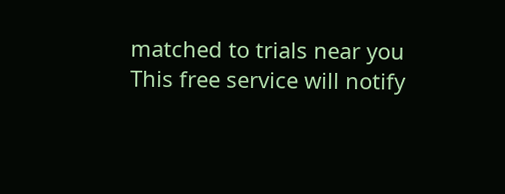matched to trials near you
This free service will notify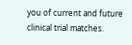you of current and future clinical trial matches.